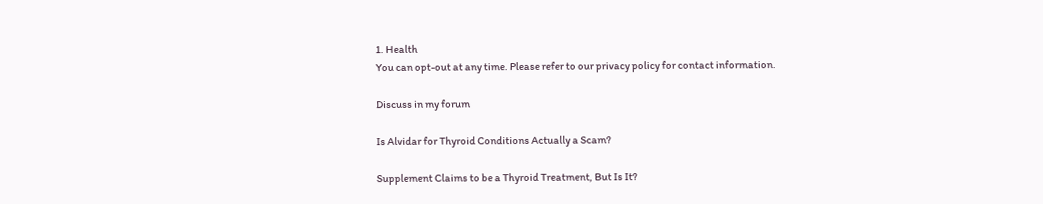1. Health
You can opt-out at any time. Please refer to our privacy policy for contact information.

Discuss in my forum

Is Alvidar for Thyroid Conditions Actually a Scam?

Supplement Claims to be a Thyroid Treatment, But Is It?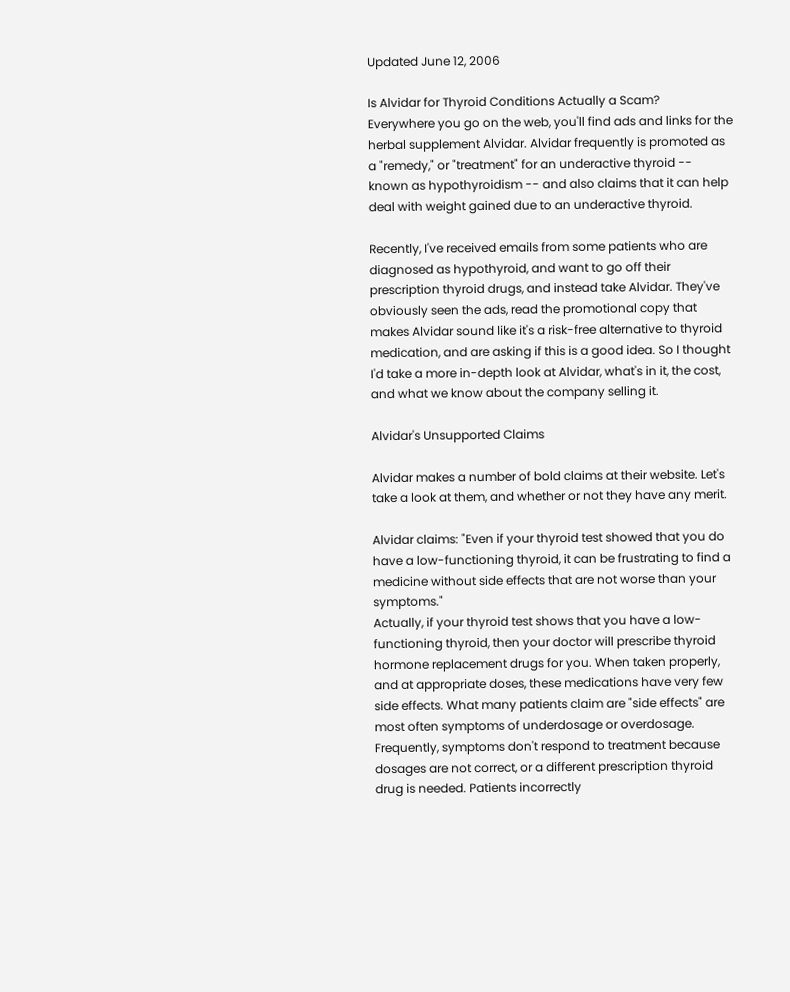Updated June 12, 2006

Is Alvidar for Thyroid Conditions Actually a Scam?
Everywhere you go on the web, you'll find ads and links for the herbal supplement Alvidar. Alvidar frequently is promoted as a "remedy," or "treatment" for an underactive thyroid -- known as hypothyroidism -- and also claims that it can help deal with weight gained due to an underactive thyroid.

Recently, I've received emails from some patients who are diagnosed as hypothyroid, and want to go off their prescription thyroid drugs, and instead take Alvidar. They've obviously seen the ads, read the promotional copy that makes Alvidar sound like it's a risk-free alternative to thyroid medication, and are asking if this is a good idea. So I thought I'd take a more in-depth look at Alvidar, what's in it, the cost, and what we know about the company selling it.

Alvidar's Unsupported Claims

Alvidar makes a number of bold claims at their website. Let's take a look at them, and whether or not they have any merit.

Alvidar claims: "Even if your thyroid test showed that you do have a low-functioning thyroid, it can be frustrating to find a medicine without side effects that are not worse than your symptoms."
Actually, if your thyroid test shows that you have a low-functioning thyroid, then your doctor will prescribe thyroid hormone replacement drugs for you. When taken properly, and at appropriate doses, these medications have very few side effects. What many patients claim are "side effects" are most often symptoms of underdosage or overdosage. Frequently, symptoms don't respond to treatment because dosages are not correct, or a different prescription thyroid drug is needed. Patients incorrectly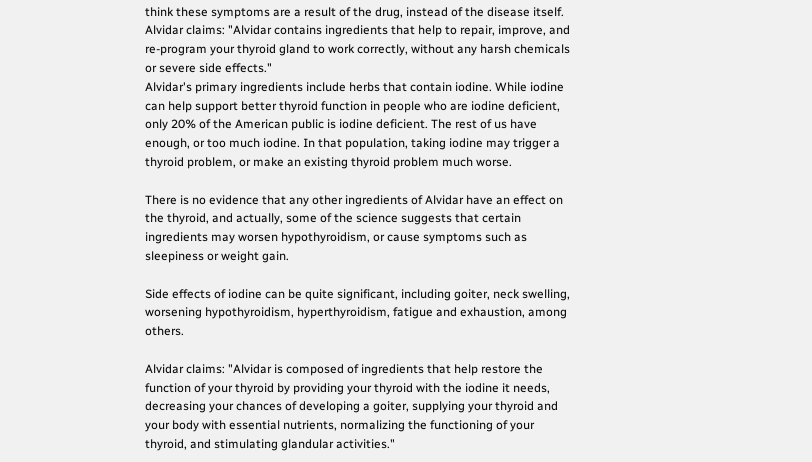think these symptoms are a result of the drug, instead of the disease itself.
Alvidar claims: "Alvidar contains ingredients that help to repair, improve, and re-program your thyroid gland to work correctly, without any harsh chemicals or severe side effects."
Alvidar's primary ingredients include herbs that contain iodine. While iodine can help support better thyroid function in people who are iodine deficient, only 20% of the American public is iodine deficient. The rest of us have enough, or too much iodine. In that population, taking iodine may trigger a thyroid problem, or make an existing thyroid problem much worse.

There is no evidence that any other ingredients of Alvidar have an effect on the thyroid, and actually, some of the science suggests that certain ingredients may worsen hypothyroidism, or cause symptoms such as sleepiness or weight gain.

Side effects of iodine can be quite significant, including goiter, neck swelling, worsening hypothyroidism, hyperthyroidism, fatigue and exhaustion, among others.

Alvidar claims: "Alvidar is composed of ingredients that help restore the function of your thyroid by providing your thyroid with the iodine it needs, decreasing your chances of developing a goiter, supplying your thyroid and your body with essential nutrients, normalizing the functioning of your thyroid, and stimulating glandular activities."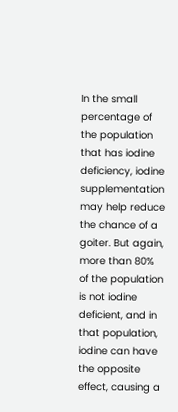In the small percentage of the population that has iodine deficiency, iodine supplementation may help reduce the chance of a goiter. But again, more than 80% of the population is not iodine deficient, and in that population, iodine can have the opposite effect, causing a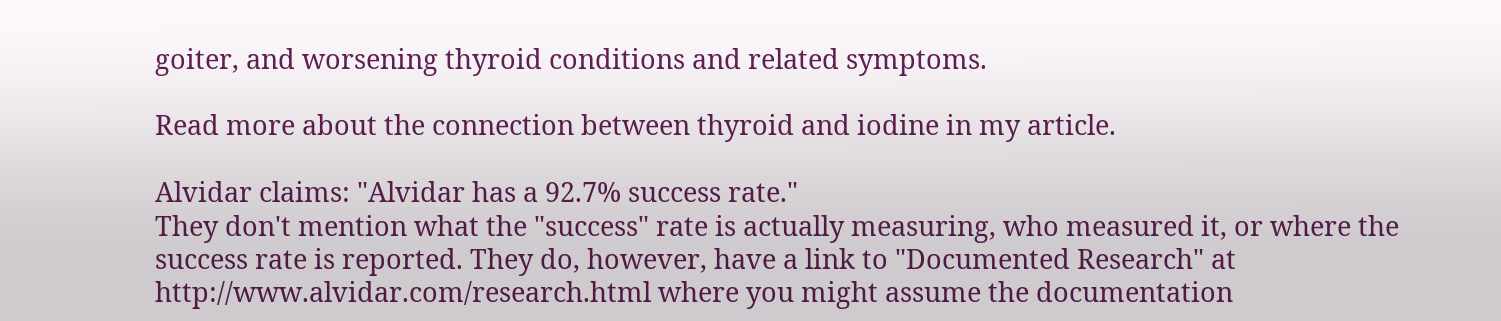goiter, and worsening thyroid conditions and related symptoms.

Read more about the connection between thyroid and iodine in my article.

Alvidar claims: "Alvidar has a 92.7% success rate."
They don't mention what the "success" rate is actually measuring, who measured it, or where the success rate is reported. They do, however, have a link to "Documented Research" at http://www.alvidar.com/research.html where you might assume the documentation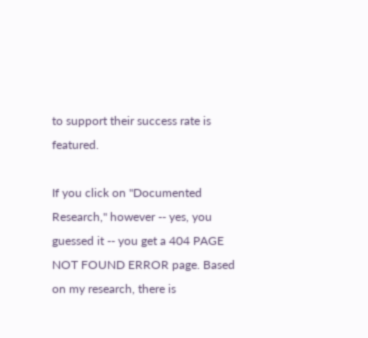to support their success rate is featured.

If you click on "Documented Research," however -- yes, you guessed it -- you get a 404 PAGE NOT FOUND ERROR page. Based on my research, there is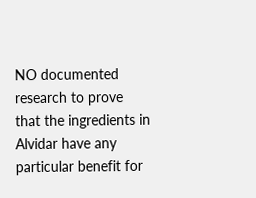NO documented research to prove that the ingredients in Alvidar have any particular benefit for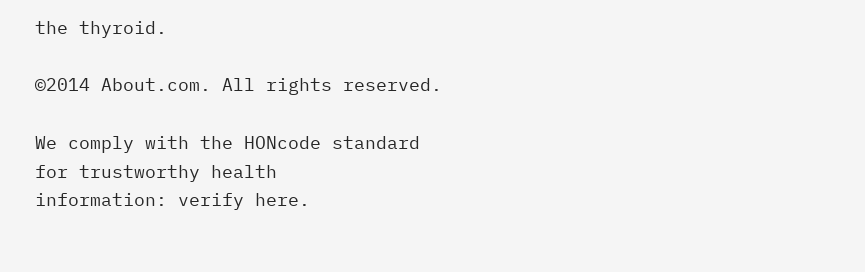the thyroid.

©2014 About.com. All rights reserved.

We comply with the HONcode standard
for trustworthy health
information: verify here.